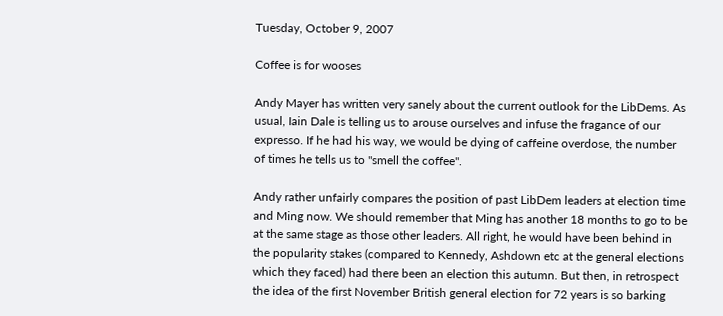Tuesday, October 9, 2007

Coffee is for wooses

Andy Mayer has written very sanely about the current outlook for the LibDems. As usual, Iain Dale is telling us to arouse ourselves and infuse the fragance of our expresso. If he had his way, we would be dying of caffeine overdose, the number of times he tells us to "smell the coffee".

Andy rather unfairly compares the position of past LibDem leaders at election time and Ming now. We should remember that Ming has another 18 months to go to be at the same stage as those other leaders. All right, he would have been behind in the popularity stakes (compared to Kennedy, Ashdown etc at the general elections which they faced) had there been an election this autumn. But then, in retrospect the idea of the first November British general election for 72 years is so barking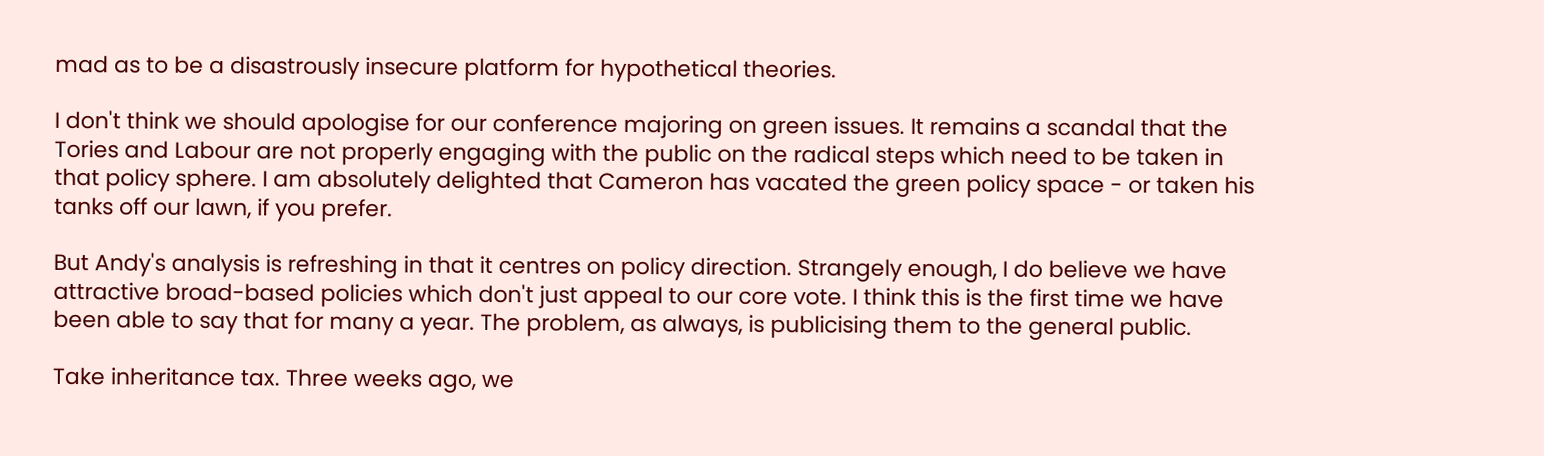mad as to be a disastrously insecure platform for hypothetical theories.

I don't think we should apologise for our conference majoring on green issues. It remains a scandal that the Tories and Labour are not properly engaging with the public on the radical steps which need to be taken in that policy sphere. I am absolutely delighted that Cameron has vacated the green policy space - or taken his tanks off our lawn, if you prefer.

But Andy's analysis is refreshing in that it centres on policy direction. Strangely enough, I do believe we have attractive broad-based policies which don't just appeal to our core vote. I think this is the first time we have been able to say that for many a year. The problem, as always, is publicising them to the general public.

Take inheritance tax. Three weeks ago, we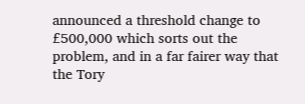announced a threshold change to £500,000 which sorts out the problem, and in a far fairer way that the Tory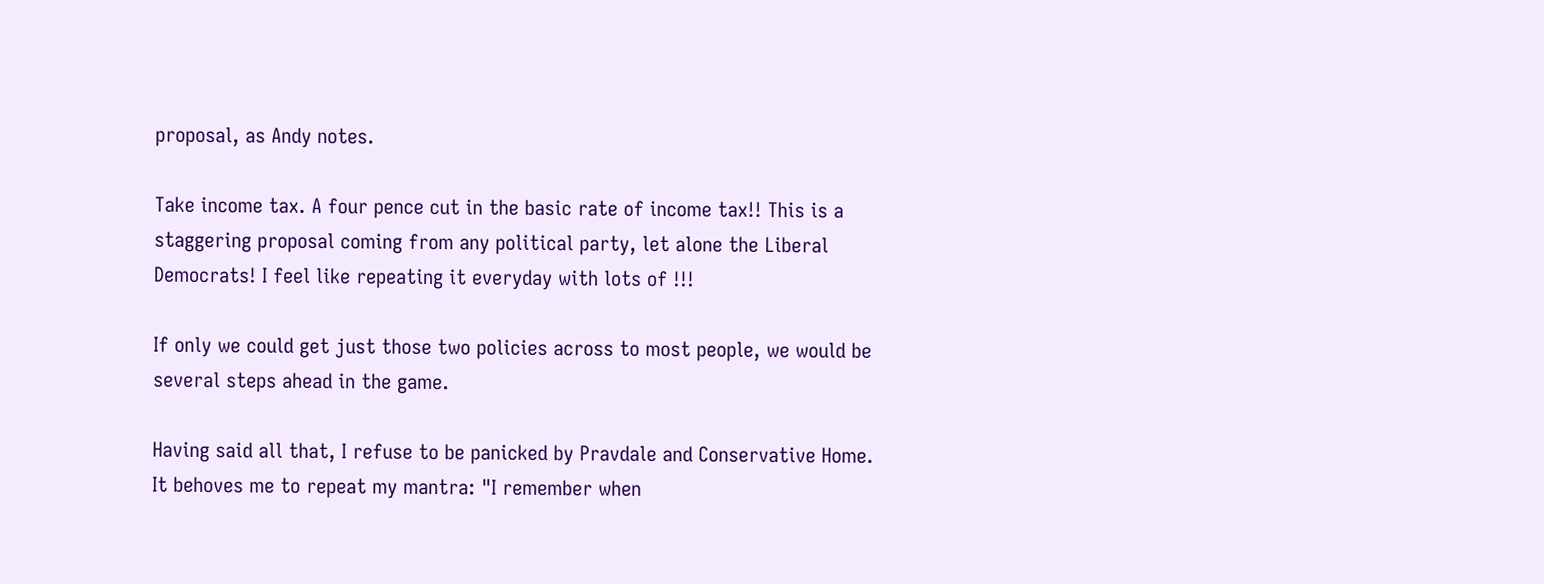proposal, as Andy notes.

Take income tax. A four pence cut in the basic rate of income tax!! This is a staggering proposal coming from any political party, let alone the Liberal Democrats! I feel like repeating it everyday with lots of !!!

If only we could get just those two policies across to most people, we would be several steps ahead in the game.

Having said all that, I refuse to be panicked by Pravdale and Conservative Home. It behoves me to repeat my mantra: "I remember when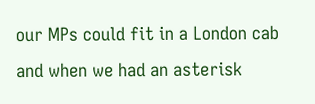our MPs could fit in a London cab and when we had an asterisk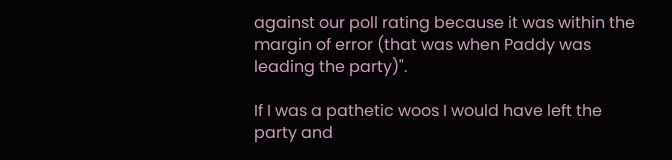against our poll rating because it was within the margin of error (that was when Paddy was leading the party)".

If I was a pathetic woos I would have left the party and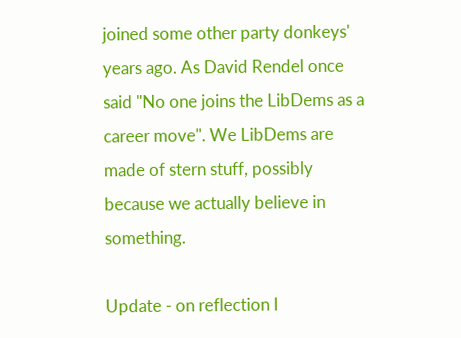joined some other party donkeys' years ago. As David Rendel once said "No one joins the LibDems as a career move". We LibDems are made of stern stuff, possibly because we actually believe in something.

Update - on reflection I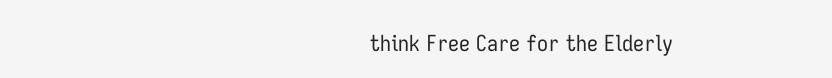think Free Care for the Elderly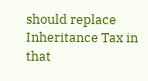should replace Inheritance Tax in that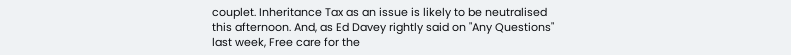couplet. Inheritance Tax as an issue is likely to be neutralised this afternoon. And, as Ed Davey rightly said on "Any Questions" last week, Free care for the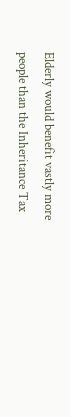Elderly would benefit vastly more people than the Inheritance Tax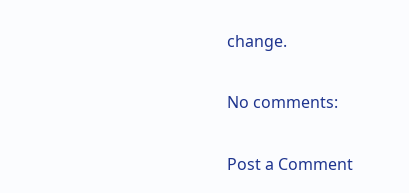change.

No comments:

Post a Comment